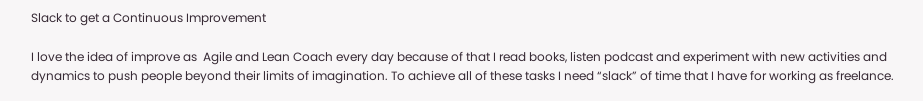Slack to get a Continuous Improvement

I love the idea of improve as  Agile and Lean Coach every day because of that I read books, listen podcast and experiment with new activities and dynamics to push people beyond their limits of imagination. To achieve all of these tasks I need “slack” of time that I have for working as freelance.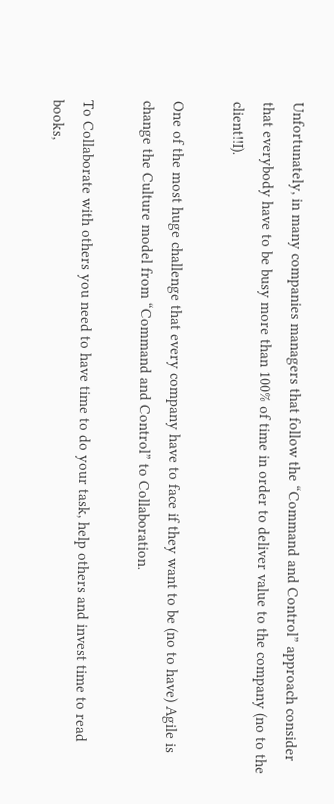Unfortunately, in many companies managers that follow the “Command and Control” approach consider that everybody have to be busy more than 100% of time in order to deliver value to the company (no to the client!!I).

One of the most huge challenge that every company have to face if they want to be (no to have) Agile is change the Culture model from “Command and Control” to Collaboration.

To Collaborate with others you need to have time to do your task, help others and invest time to read books,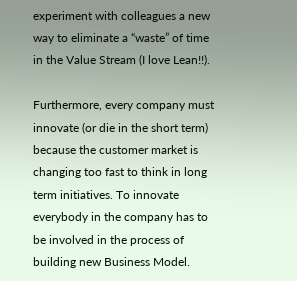experiment with colleagues a new way to eliminate a “waste” of time in the Value Stream (I love Lean!!).

Furthermore, every company must innovate (or die in the short term) because the customer market is changing too fast to think in long term initiatives. To innovate everybody in the company has to be involved in the process of building new Business Model.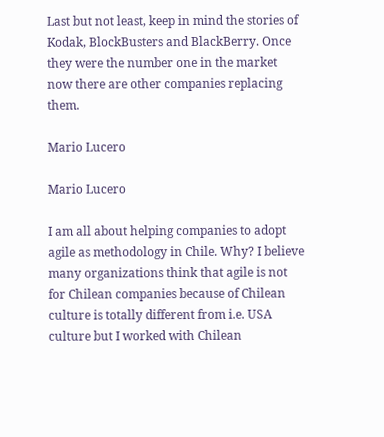Last but not least, keep in mind the stories of Kodak, BlockBusters and BlackBerry. Once they were the number one in the market now there are other companies replacing them.

Mario Lucero

Mario Lucero

I am all about helping companies to adopt agile as methodology in Chile. Why? I believe many organizations think that agile is not for Chilean companies because of Chilean culture is totally different from i.e. USA culture but I worked with Chilean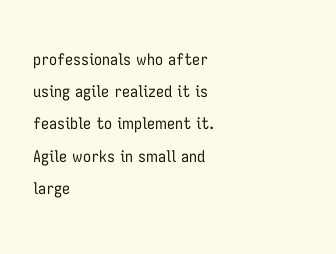professionals who after using agile realized it is feasible to implement it. Agile works in small and large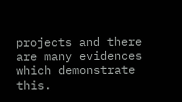projects and there are many evidences which demonstrate this.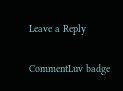Leave a Reply

CommentLuv badge